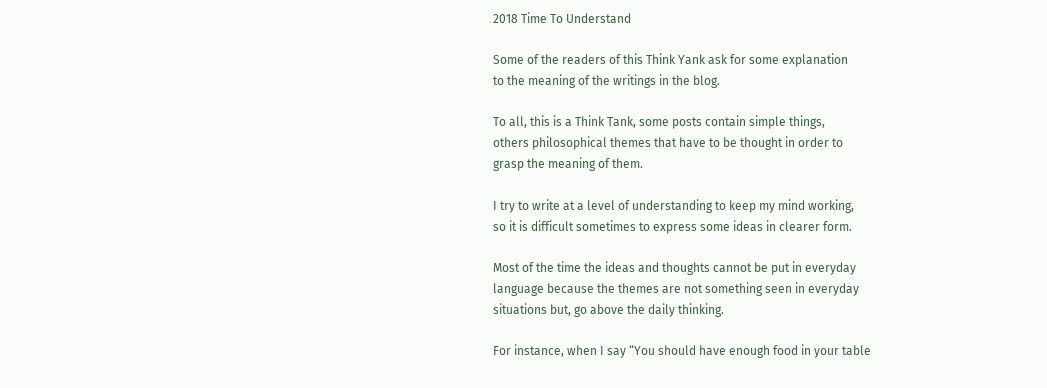2018 Time To Understand

Some of the readers of this Think Yank ask for some explanation
to the meaning of the writings in the blog.

To all, this is a Think Tank, some posts contain simple things,
others philosophical themes that have to be thought in order to
grasp the meaning of them.

I try to write at a level of understanding to keep my mind working,
so it is difficult sometimes to express some ideas in clearer form.

Most of the time the ideas and thoughts cannot be put in everyday
language because the themes are not something seen in everyday
situations but, go above the daily thinking.

For instance, when I say “You should have enough food in your table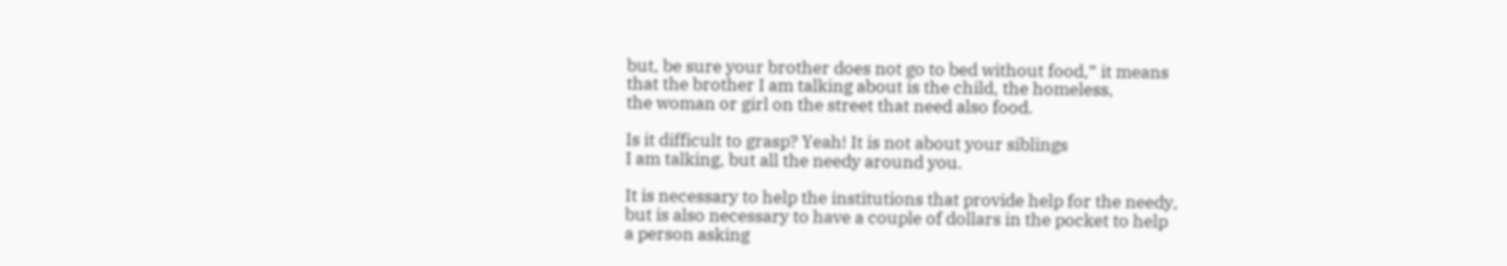but, be sure your brother does not go to bed without food,” it means
that the brother I am talking about is the child, the homeless,
the woman or girl on the street that need also food.

Is it difficult to grasp? Yeah! It is not about your siblings
I am talking, but all the needy around you.

It is necessary to help the institutions that provide help for the needy,
but is also necessary to have a couple of dollars in the pocket to help
a person asking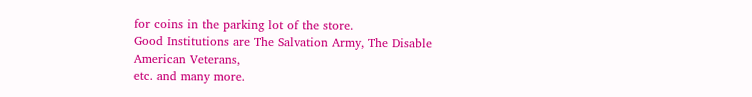for coins in the parking lot of the store.
Good Institutions are The Salvation Army, The Disable American Veterans,
etc. and many more.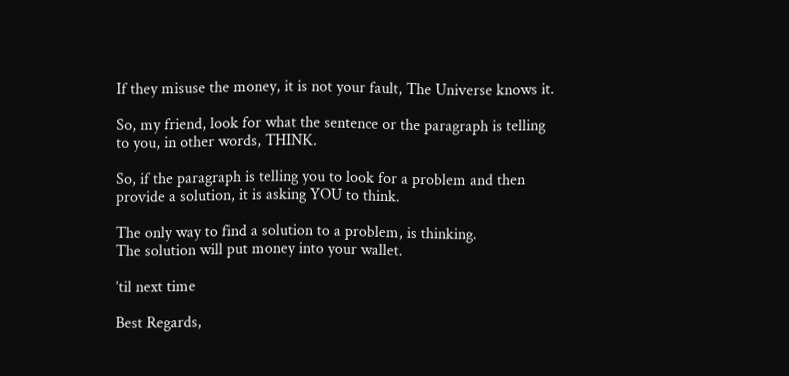If they misuse the money, it is not your fault, The Universe knows it.

So, my friend, look for what the sentence or the paragraph is telling
to you, in other words, THINK.

So, if the paragraph is telling you to look for a problem and then
provide a solution, it is asking YOU to think.

The only way to find a solution to a problem, is thinking.
The solution will put money into your wallet.

’til next time

Best Regards,